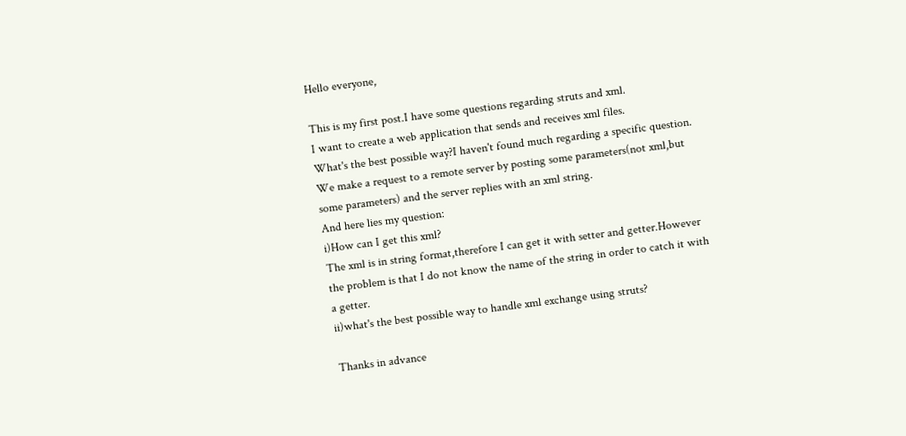Hello everyone,

This is my first post.I have some questions regarding struts and xml.
I want to create a web application that sends and receives xml files.
What's the best possible way?I haven't found much regarding a specific question.
We make a request to a remote server by posting some parameters(not xml,but some parameters) and the server replies with an xml string.
And here lies my question:
i)How can I get this xml?
The xml is in string format,therefore I can get it with setter and getter.However the problem is that I do not know the name of the string in order to catch it with a getter.
ii)what's the best possible way to handle xml exchange using struts?

Thanks in advance